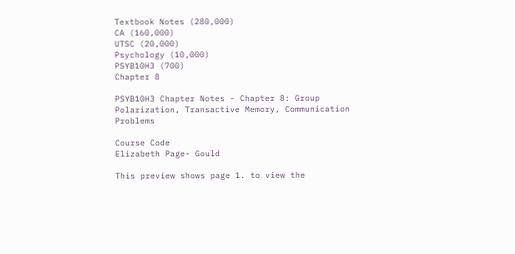Textbook Notes (280,000)
CA (160,000)
UTSC (20,000)
Psychology (10,000)
PSYB10H3 (700)
Chapter 8

PSYB10H3 Chapter Notes - Chapter 8: Group Polarization, Transactive Memory, Communication Problems

Course Code
Elizabeth Page- Gould

This preview shows page 1. to view the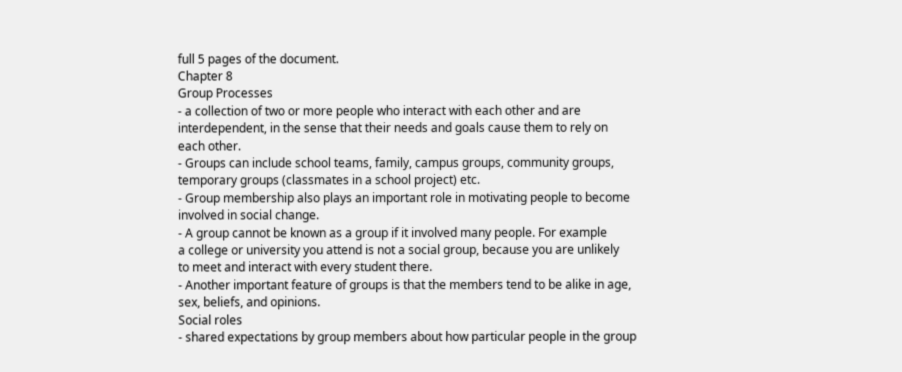full 5 pages of the document.
Chapter 8
Group Processes
- a collection of two or more people who interact with each other and are
interdependent, in the sense that their needs and goals cause them to rely on
each other.
- Groups can include school teams, family, campus groups, community groups,
temporary groups (classmates in a school project) etc.
- Group membership also plays an important role in motivating people to become
involved in social change.
- A group cannot be known as a group if it involved many people. For example
a college or university you attend is not a social group, because you are unlikely
to meet and interact with every student there.
- Another important feature of groups is that the members tend to be alike in age,
sex, beliefs, and opinions.
Social roles
- shared expectations by group members about how particular people in the group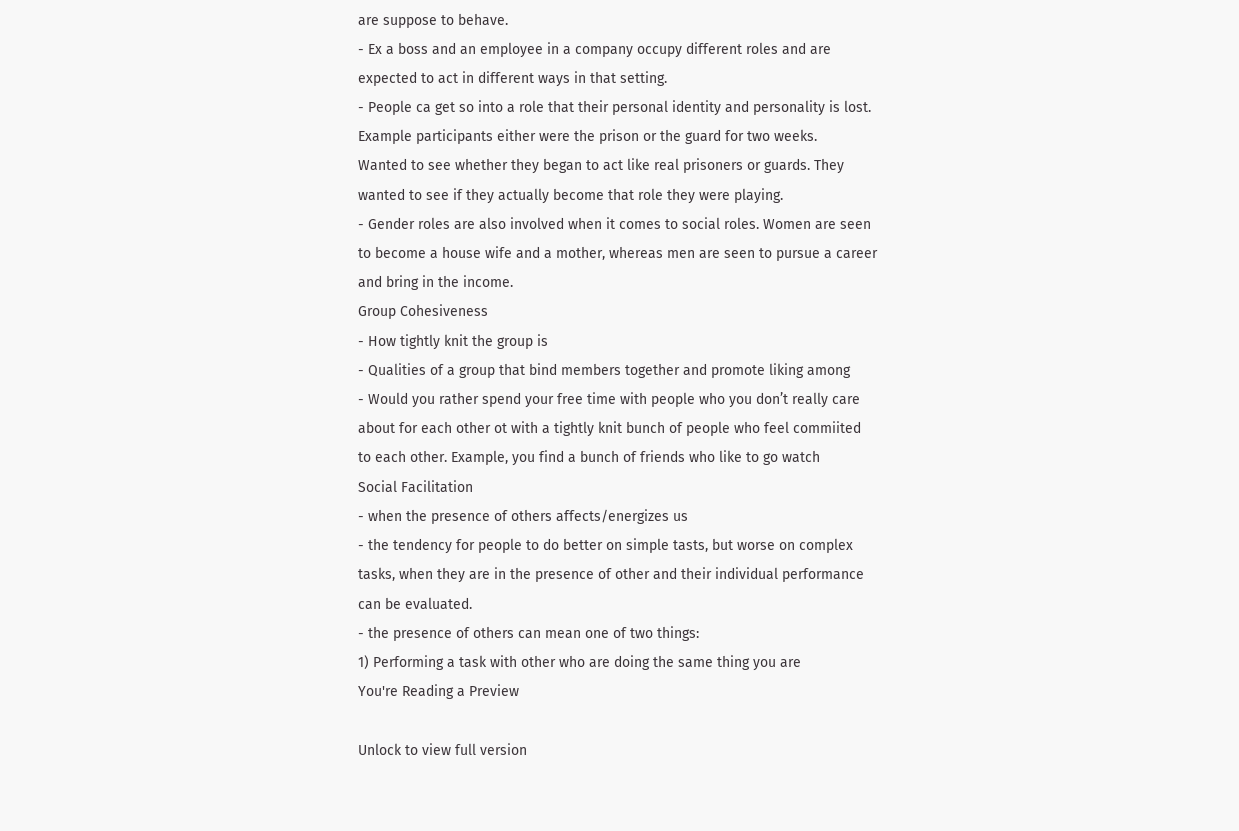are suppose to behave.
- Ex a boss and an employee in a company occupy different roles and are
expected to act in different ways in that setting.
- People ca get so into a role that their personal identity and personality is lost.
Example participants either were the prison or the guard for two weeks.
Wanted to see whether they began to act like real prisoners or guards. They
wanted to see if they actually become that role they were playing.
- Gender roles are also involved when it comes to social roles. Women are seen
to become a house wife and a mother, whereas men are seen to pursue a career
and bring in the income.
Group Cohesiveness
- How tightly knit the group is
- Qualities of a group that bind members together and promote liking among
- Would you rather spend your free time with people who you don’t really care
about for each other ot with a tightly knit bunch of people who feel commiited
to each other. Example, you find a bunch of friends who like to go watch
Social Facilitation
- when the presence of others affects/energizes us
- the tendency for people to do better on simple tasts, but worse on complex
tasks, when they are in the presence of other and their individual performance
can be evaluated.
- the presence of others can mean one of two things:
1) Performing a task with other who are doing the same thing you are
You're Reading a Preview

Unlock to view full version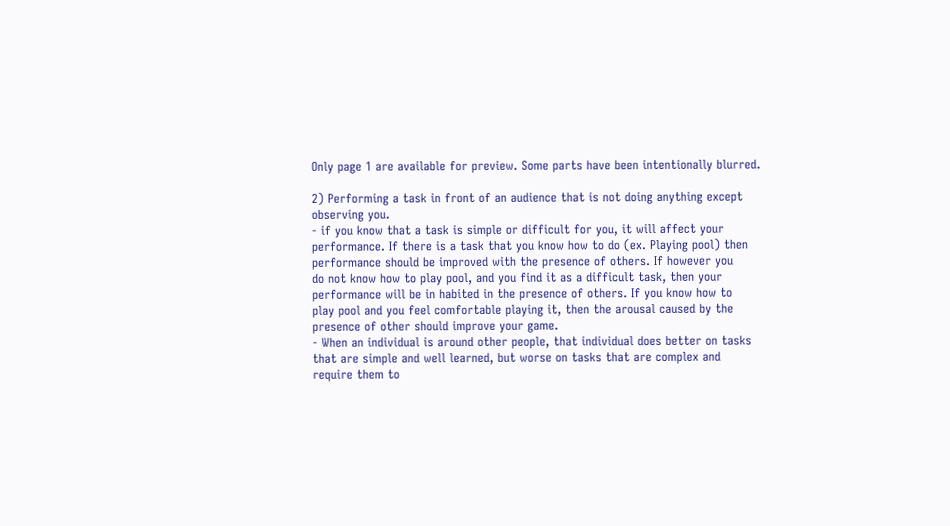Only page 1 are available for preview. Some parts have been intentionally blurred.

2) Performing a task in front of an audience that is not doing anything except
observing you.
- if you know that a task is simple or difficult for you, it will affect your
performance. If there is a task that you know how to do (ex. Playing pool) then
performance should be improved with the presence of others. If however you
do not know how to play pool, and you find it as a difficult task, then your
performance will be in habited in the presence of others. If you know how to
play pool and you feel comfortable playing it, then the arousal caused by the
presence of other should improve your game.
- When an individual is around other people, that individual does better on tasks
that are simple and well learned, but worse on tasks that are complex and
require them to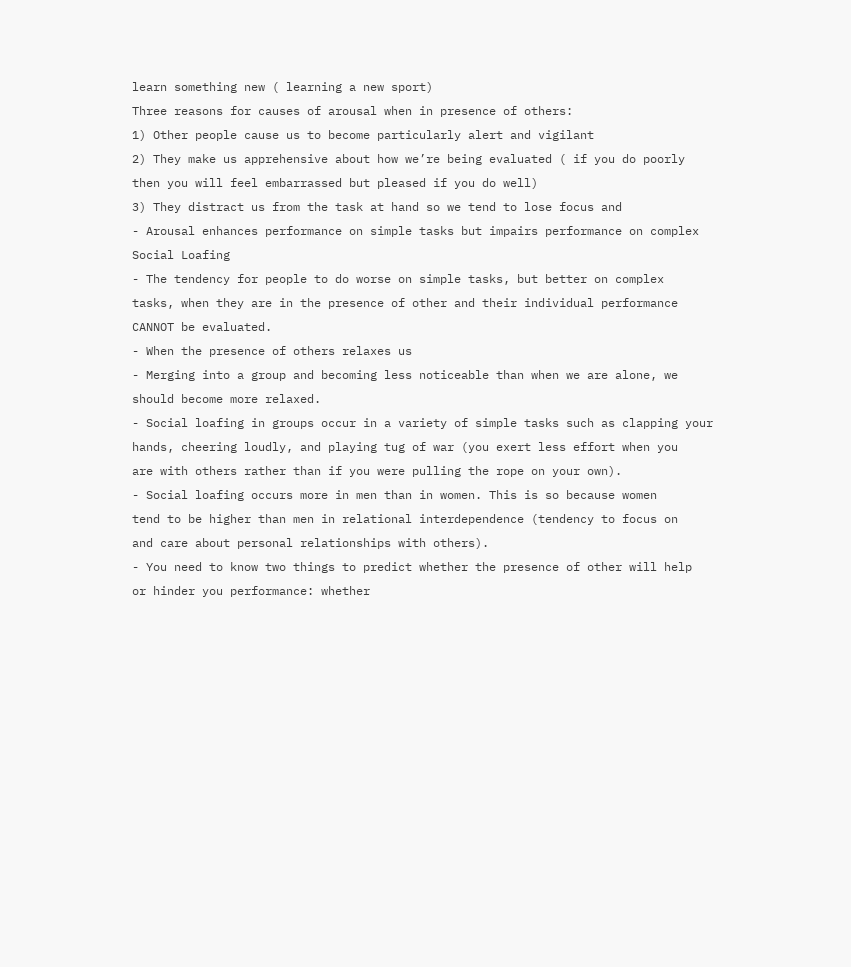learn something new ( learning a new sport)
Three reasons for causes of arousal when in presence of others:
1) Other people cause us to become particularly alert and vigilant
2) They make us apprehensive about how we’re being evaluated ( if you do poorly
then you will feel embarrassed but pleased if you do well)
3) They distract us from the task at hand so we tend to lose focus and
- Arousal enhances performance on simple tasks but impairs performance on complex
Social Loafing
- The tendency for people to do worse on simple tasks, but better on complex
tasks, when they are in the presence of other and their individual performance
CANNOT be evaluated.
- When the presence of others relaxes us
- Merging into a group and becoming less noticeable than when we are alone, we
should become more relaxed.
- Social loafing in groups occur in a variety of simple tasks such as clapping your
hands, cheering loudly, and playing tug of war (you exert less effort when you
are with others rather than if you were pulling the rope on your own).
- Social loafing occurs more in men than in women. This is so because women
tend to be higher than men in relational interdependence (tendency to focus on
and care about personal relationships with others).
- You need to know two things to predict whether the presence of other will help
or hinder you performance: whether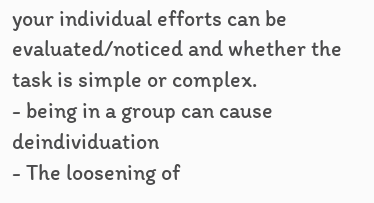your individual efforts can be
evaluated/noticed and whether the task is simple or complex.
- being in a group can cause deindividuation
- The loosening of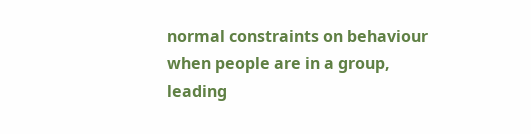normal constraints on behaviour when people are in a group,
leading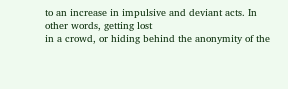to an increase in impulsive and deviant acts. In other words, getting lost
in a crowd, or hiding behind the anonymity of the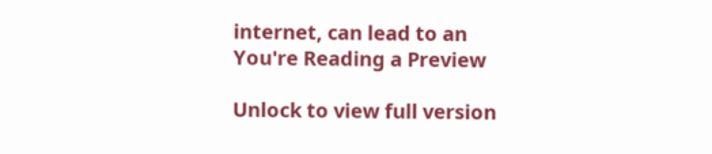internet, can lead to an
You're Reading a Preview

Unlock to view full version